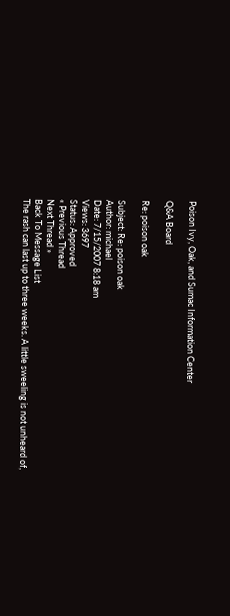Poison Ivy, Oak, and Sumac Information Center

Q&A Board

Re: poison oak

Subject: Re: poison oak
Author: michael
Date: 7/15/2007 8:18 am
Views: 3697
Status: Approved
« Previous Thread
Next Thread »
Back To Message List
The rash can last up to three weeks. A little sweeling is not unheard of,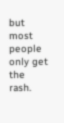but most people only get the rash.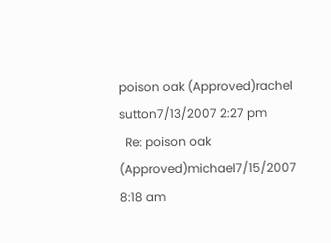poison oak (Approved)rachel sutton7/13/2007 2:27 pm
  Re: poison oak (Approved)michael7/15/2007 8:18 am